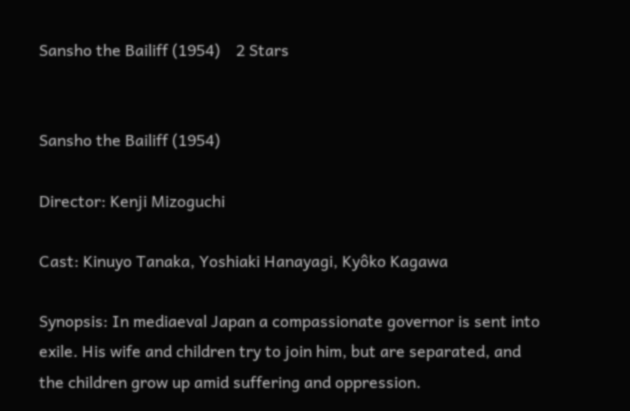Sansho the Bailiff (1954)    2 Stars


Sansho the Bailiff (1954)

Director: Kenji Mizoguchi

Cast: Kinuyo Tanaka, Yoshiaki Hanayagi, Kyôko Kagawa

Synopsis: In mediaeval Japan a compassionate governor is sent into exile. His wife and children try to join him, but are separated, and the children grow up amid suffering and oppression.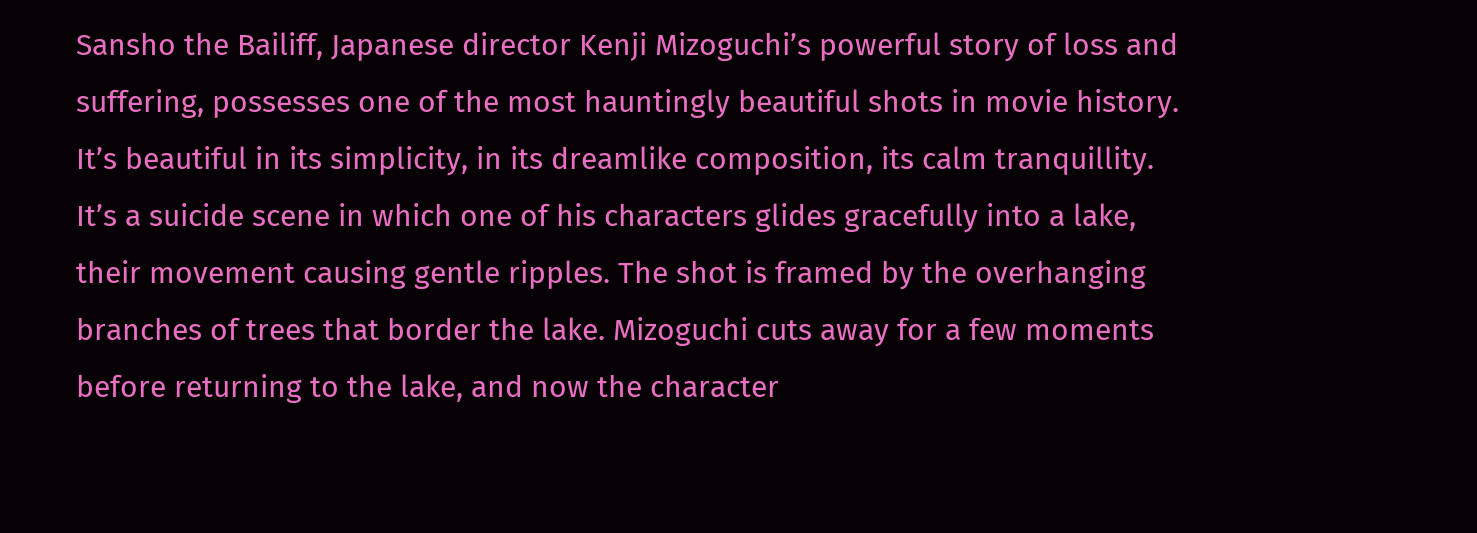Sansho the Bailiff, Japanese director Kenji Mizoguchi’s powerful story of loss and suffering, possesses one of the most hauntingly beautiful shots in movie history. It’s beautiful in its simplicity, in its dreamlike composition, its calm tranquillity. It’s a suicide scene in which one of his characters glides gracefully into a lake, their movement causing gentle ripples. The shot is framed by the overhanging branches of trees that border the lake. Mizoguchi cuts away for a few moments before returning to the lake, and now the character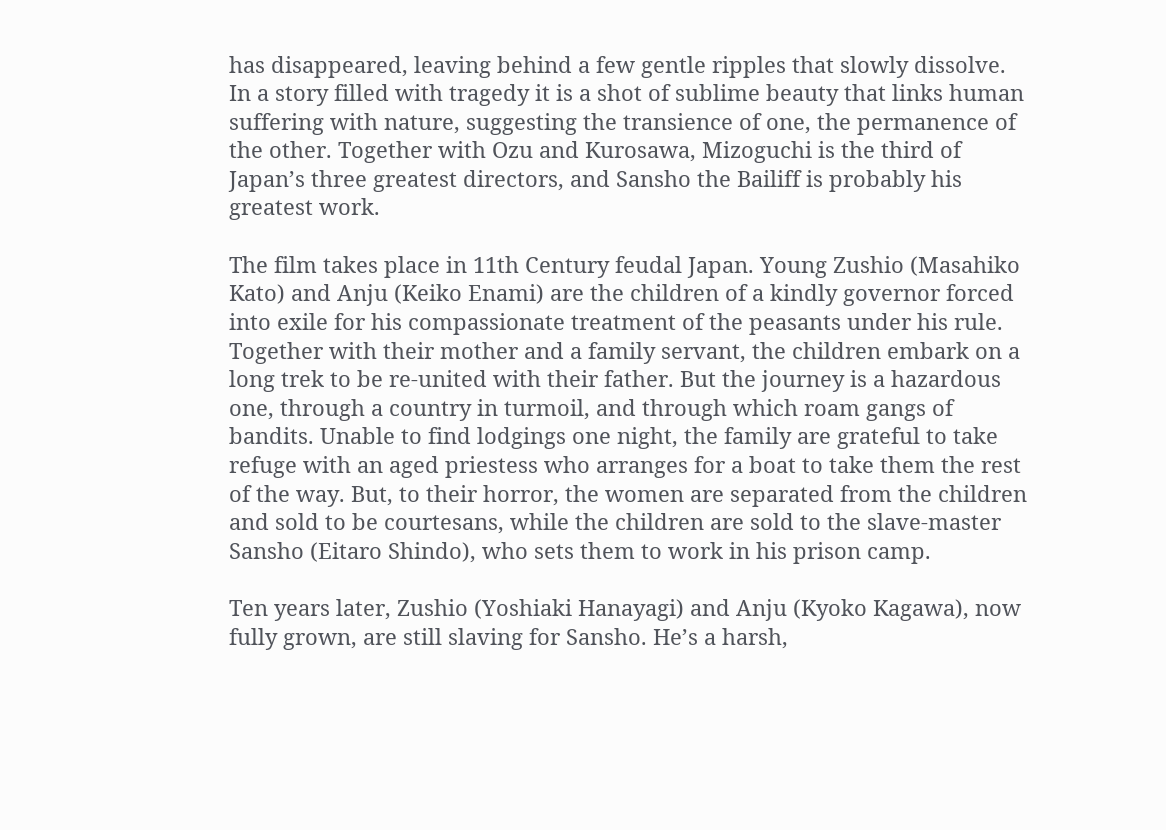has disappeared, leaving behind a few gentle ripples that slowly dissolve. In a story filled with tragedy it is a shot of sublime beauty that links human suffering with nature, suggesting the transience of one, the permanence of the other. Together with Ozu and Kurosawa, Mizoguchi is the third of Japan’s three greatest directors, and Sansho the Bailiff is probably his greatest work.

The film takes place in 11th Century feudal Japan. Young Zushio (Masahiko Kato) and Anju (Keiko Enami) are the children of a kindly governor forced into exile for his compassionate treatment of the peasants under his rule. Together with their mother and a family servant, the children embark on a long trek to be re-united with their father. But the journey is a hazardous one, through a country in turmoil, and through which roam gangs of bandits. Unable to find lodgings one night, the family are grateful to take refuge with an aged priestess who arranges for a boat to take them the rest of the way. But, to their horror, the women are separated from the children and sold to be courtesans, while the children are sold to the slave-master Sansho (Eitaro Shindo), who sets them to work in his prison camp.

Ten years later, Zushio (Yoshiaki Hanayagi) and Anju (Kyoko Kagawa), now fully grown, are still slaving for Sansho. He’s a harsh,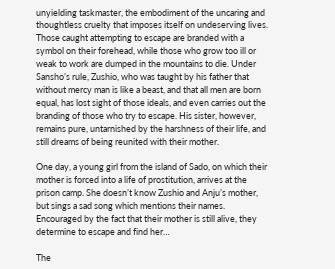unyielding taskmaster, the embodiment of the uncaring and thoughtless cruelty that imposes itself on undeserving lives. Those caught attempting to escape are branded with a symbol on their forehead, while those who grow too ill or weak to work are dumped in the mountains to die. Under Sansho’s rule, Zushio, who was taught by his father that without mercy man is like a beast, and that all men are born equal, has lost sight of those ideals, and even carries out the branding of those who try to escape. His sister, however, remains pure, untarnished by the harshness of their life, and still dreams of being reunited with their mother.

One day, a young girl from the island of Sado, on which their mother is forced into a life of prostitution, arrives at the prison camp. She doesn’t know Zushio and Anju’s mother, but sings a sad song which mentions their names. Encouraged by the fact that their mother is still alive, they determine to escape and find her…

The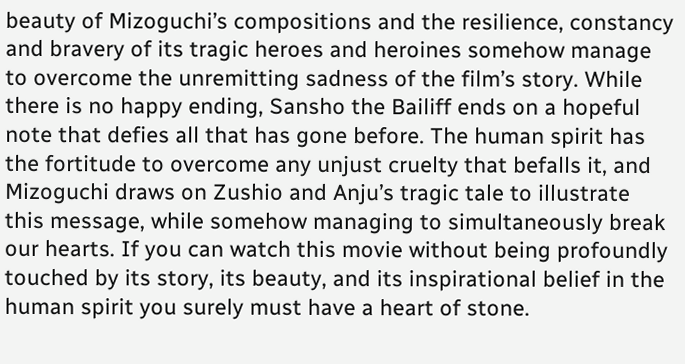beauty of Mizoguchi’s compositions and the resilience, constancy and bravery of its tragic heroes and heroines somehow manage to overcome the unremitting sadness of the film’s story. While there is no happy ending, Sansho the Bailiff ends on a hopeful note that defies all that has gone before. The human spirit has the fortitude to overcome any unjust cruelty that befalls it, and Mizoguchi draws on Zushio and Anju’s tragic tale to illustrate this message, while somehow managing to simultaneously break our hearts. If you can watch this movie without being profoundly touched by its story, its beauty, and its inspirational belief in the human spirit you surely must have a heart of stone.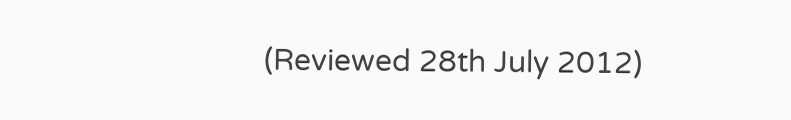(Reviewed 28th July 2012)